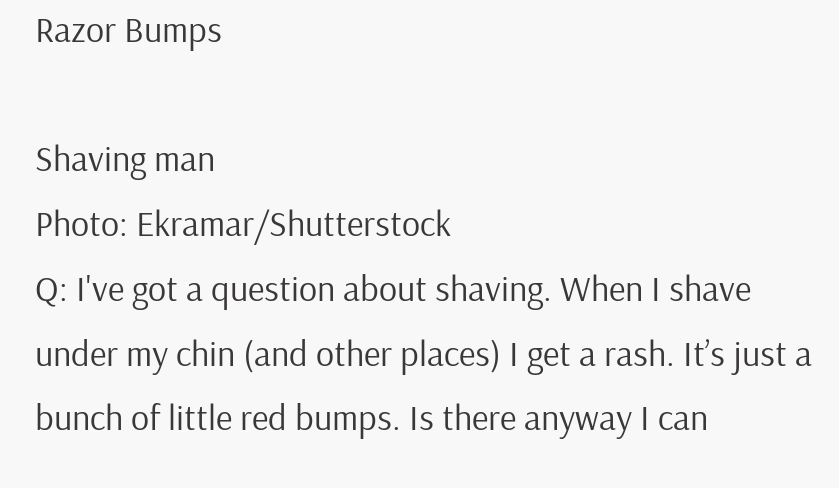Razor Bumps

Shaving man
Photo: Ekramar/Shutterstock
Q: I've got a question about shaving. When I shave under my chin (and other places) I get a rash. It’s just a bunch of little red bumps. Is there anyway I can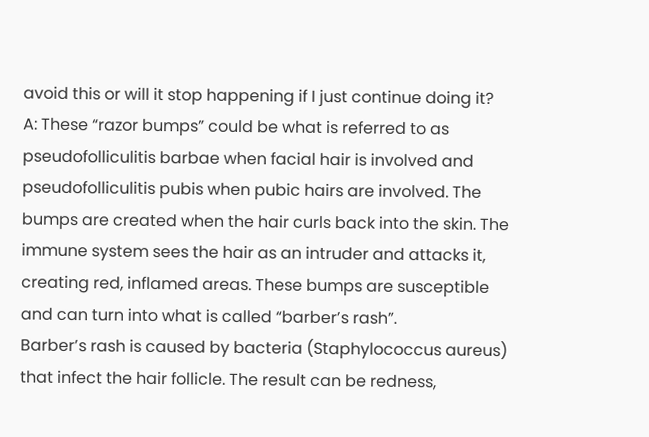avoid this or will it stop happening if I just continue doing it?
A: These “razor bumps” could be what is referred to as pseudofolliculitis barbae when facial hair is involved and pseudofolliculitis pubis when pubic hairs are involved. The bumps are created when the hair curls back into the skin. The immune system sees the hair as an intruder and attacks it, creating red, inflamed areas. These bumps are susceptible and can turn into what is called “barber’s rash”.
Barber’s rash is caused by bacteria (Staphylococcus aureus) that infect the hair follicle. The result can be redness,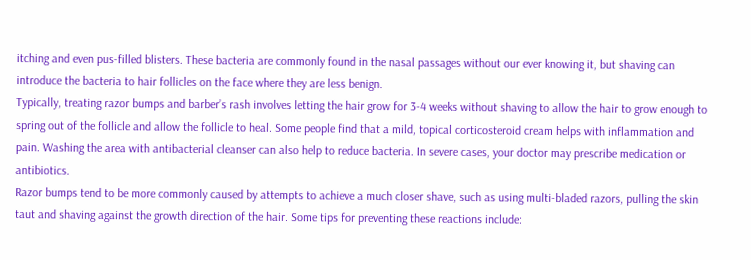itching and even pus-filled blisters. These bacteria are commonly found in the nasal passages without our ever knowing it, but shaving can introduce the bacteria to hair follicles on the face where they are less benign.
Typically, treating razor bumps and barber’s rash involves letting the hair grow for 3-4 weeks without shaving to allow the hair to grow enough to spring out of the follicle and allow the follicle to heal. Some people find that a mild, topical corticosteroid cream helps with inflammation and pain. Washing the area with antibacterial cleanser can also help to reduce bacteria. In severe cases, your doctor may prescribe medication or antibiotics.
Razor bumps tend to be more commonly caused by attempts to achieve a much closer shave, such as using multi-bladed razors, pulling the skin taut and shaving against the growth direction of the hair. Some tips for preventing these reactions include: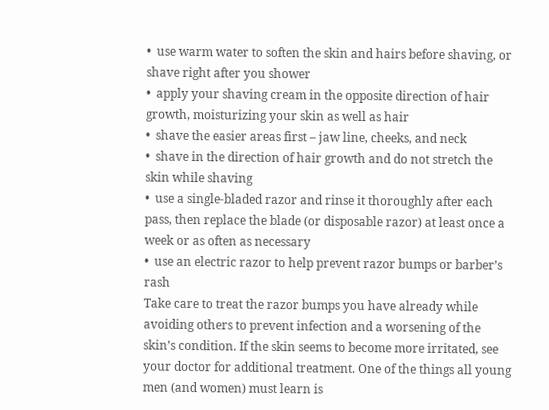•  use warm water to soften the skin and hairs before shaving, or shave right after you shower
•  apply your shaving cream in the opposite direction of hair growth, moisturizing your skin as well as hair
•  shave the easier areas first – jaw line, cheeks, and neck
•  shave in the direction of hair growth and do not stretch the skin while shaving
•  use a single-bladed razor and rinse it thoroughly after each pass, then replace the blade (or disposable razor) at least once a week or as often as necessary
•  use an electric razor to help prevent razor bumps or barber’s rash
Take care to treat the razor bumps you have already while avoiding others to prevent infection and a worsening of the skin’s condition. If the skin seems to become more irritated, see your doctor for additional treatment. One of the things all young men (and women) must learn is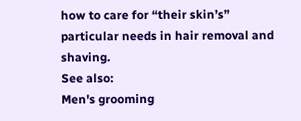how to care for “their skin’s” particular needs in hair removal and shaving.
See also:
Men's grooming